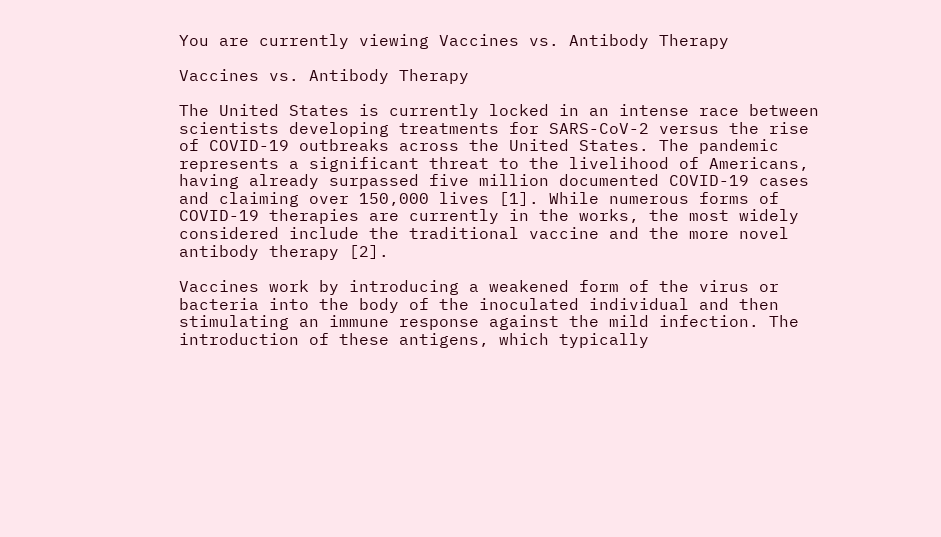You are currently viewing Vaccines vs. Antibody Therapy

Vaccines vs. Antibody Therapy

The United States is currently locked in an intense race between scientists developing treatments for SARS-CoV-2 versus the rise of COVID-19 outbreaks across the United States. The pandemic represents a significant threat to the livelihood of Americans, having already surpassed five million documented COVID-19 cases and claiming over 150,000 lives [1]. While numerous forms of COVID-19 therapies are currently in the works, the most widely considered include the traditional vaccine and the more novel antibody therapy [2].

Vaccines work by introducing a weakened form of the virus or bacteria into the body of the inoculated individual and then stimulating an immune response against the mild infection. The introduction of these antigens, which typically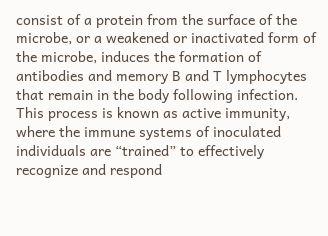consist of a protein from the surface of the microbe, or a weakened or inactivated form of the microbe, induces the formation of antibodies and memory B and T lymphocytes that remain in the body following infection. This process is known as active immunity, where the immune systems of inoculated individuals are “trained” to effectively recognize and respond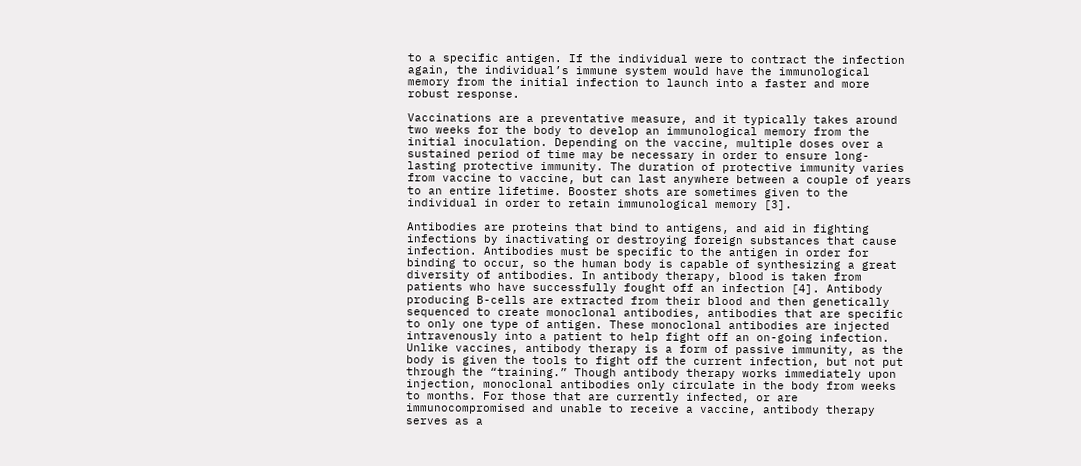to a specific antigen. If the individual were to contract the infection again, the individual’s immune system would have the immunological memory from the initial infection to launch into a faster and more robust response.

Vaccinations are a preventative measure, and it typically takes around two weeks for the body to develop an immunological memory from the initial inoculation. Depending on the vaccine, multiple doses over a sustained period of time may be necessary in order to ensure long-lasting protective immunity. The duration of protective immunity varies from vaccine to vaccine, but can last anywhere between a couple of years to an entire lifetime. Booster shots are sometimes given to the individual in order to retain immunological memory [3].

Antibodies are proteins that bind to antigens, and aid in fighting infections by inactivating or destroying foreign substances that cause infection. Antibodies must be specific to the antigen in order for binding to occur, so the human body is capable of synthesizing a great diversity of antibodies. In antibody therapy, blood is taken from patients who have successfully fought off an infection [4]. Antibody producing B-cells are extracted from their blood and then genetically sequenced to create monoclonal antibodies, antibodies that are specific to only one type of antigen. These monoclonal antibodies are injected intravenously into a patient to help fight off an on-going infection. Unlike vaccines, antibody therapy is a form of passive immunity, as the body is given the tools to fight off the current infection, but not put through the “training.” Though antibody therapy works immediately upon injection, monoclonal antibodies only circulate in the body from weeks to months. For those that are currently infected, or are immunocompromised and unable to receive a vaccine, antibody therapy serves as a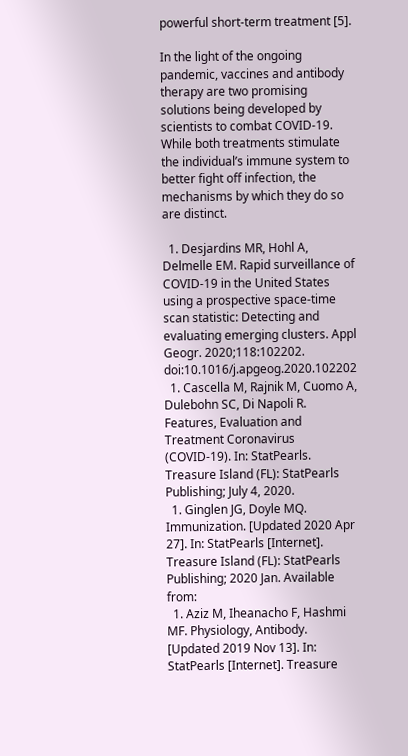powerful short-term treatment [5].

In the light of the ongoing pandemic, vaccines and antibody therapy are two promising solutions being developed by scientists to combat COVID-19. While both treatments stimulate the individual’s immune system to better fight off infection, the mechanisms by which they do so are distinct.

  1. Desjardins MR, Hohl A, Delmelle EM. Rapid surveillance of COVID-19 in the United States using a prospective space-time scan statistic: Detecting and evaluating emerging clusters. Appl Geogr. 2020;118:102202. doi:10.1016/j.apgeog.2020.102202
  1. Cascella M, Rajnik M, Cuomo A, Dulebohn SC, Di Napoli R. Features, Evaluation and Treatment Coronavirus (COVID-19). In: StatPearls. Treasure Island (FL): StatPearls Publishing; July 4, 2020.
  1. Ginglen JG, Doyle MQ. Immunization. [Updated 2020 Apr 27]. In: StatPearls [Internet]. Treasure Island (FL): StatPearls Publishing; 2020 Jan. Available from:
  1. Aziz M, Iheanacho F, Hashmi MF. Physiology, Antibody. [Updated 2019 Nov 13]. In: StatPearls [Internet]. Treasure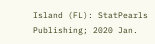Island (FL): StatPearls Publishing; 2020 Jan.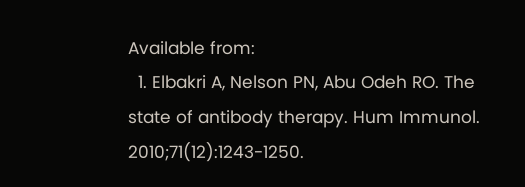Available from:
  1. Elbakri A, Nelson PN, Abu Odeh RO. The state of antibody therapy. Hum Immunol. 2010;71(12):1243-1250.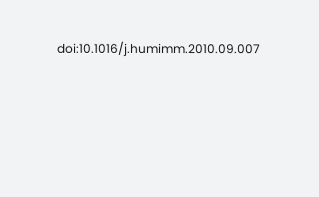doi:10.1016/j.humimm.2010.09.007